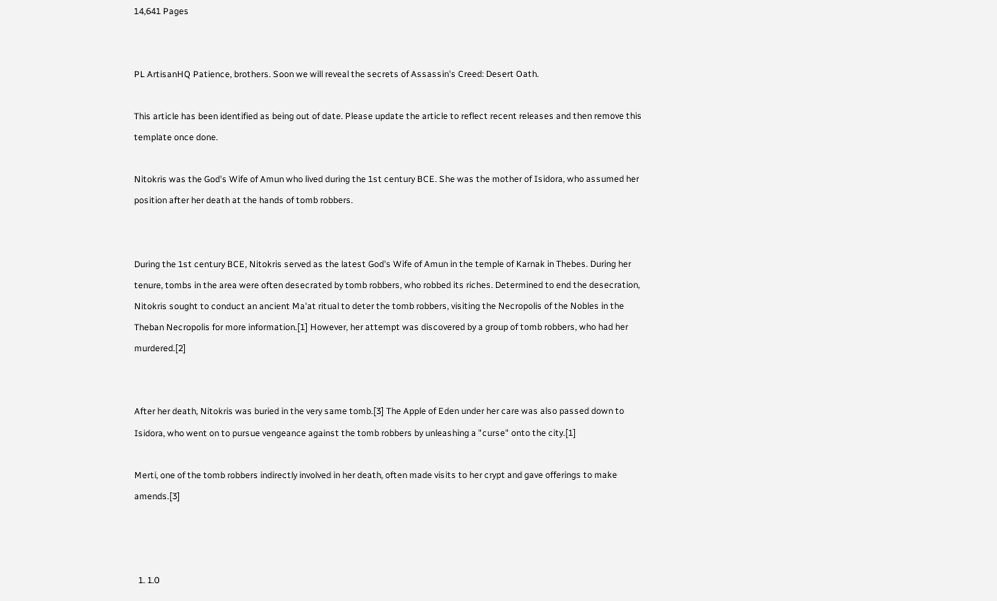14,641 Pages


PL ArtisanHQ Patience, brothers. Soon we will reveal the secrets of Assassin's Creed: Desert Oath.

This article has been identified as being out of date. Please update the article to reflect recent releases and then remove this template once done.

Nitokris was the God's Wife of Amun who lived during the 1st century BCE. She was the mother of Isidora, who assumed her position after her death at the hands of tomb robbers.


During the 1st century BCE, Nitokris served as the latest God's Wife of Amun in the temple of Karnak in Thebes. During her tenure, tombs in the area were often desecrated by tomb robbers, who robbed its riches. Determined to end the desecration, Nitokris sought to conduct an ancient Ma'at ritual to deter the tomb robbers, visiting the Necropolis of the Nobles in the Theban Necropolis for more information.[1] However, her attempt was discovered by a group of tomb robbers, who had her murdered.[2]


After her death, Nitokris was buried in the very same tomb.[3] The Apple of Eden under her care was also passed down to Isidora, who went on to pursue vengeance against the tomb robbers by unleashing a "curse" onto the city.[1]

Merti, one of the tomb robbers indirectly involved in her death, often made visits to her crypt and gave offerings to make amends.[3]



  1. 1.0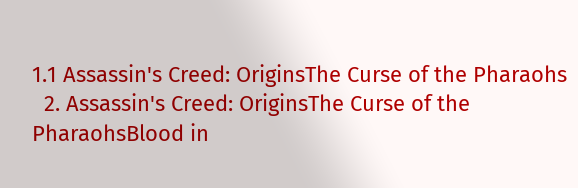1.1 Assassin's Creed: OriginsThe Curse of the Pharaohs
  2. Assassin's Creed: OriginsThe Curse of the PharaohsBlood in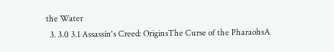the Water
  3. 3.0 3.1 Assassin's Creed: OriginsThe Curse of the PharaohsA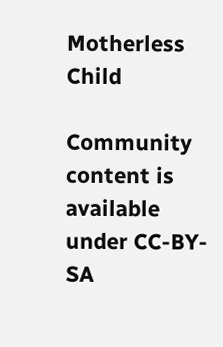Motherless Child

Community content is available under CC-BY-SA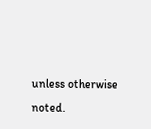unless otherwise noted.